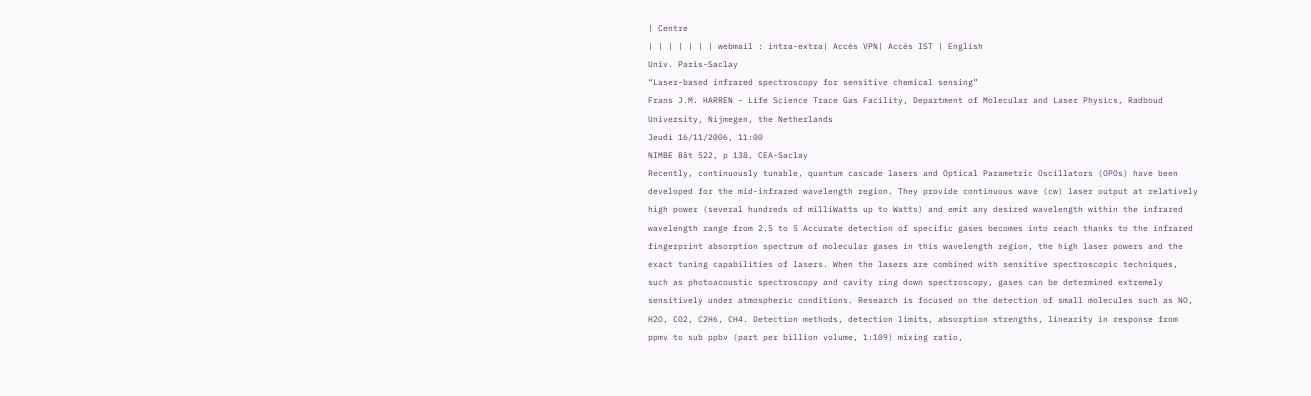| Centre
| | | | | | | webmail : intra-extra| Accès VPN| Accès IST | English
Univ. Paris-Saclay
“Laser-based infrared spectroscopy for sensitive chemical sensing”
Frans J.M. HARREN - Life Science Trace Gas Facility, Department of Molecular and Laser Physics, Radboud University, Nijmegen, the Netherlands
Jeudi 16/11/2006, 11:00
NIMBE Bât 522, p 138, CEA-Saclay
Recently, continuously tunable, quantum cascade lasers and Optical Parametric Oscillators (OPOs) have been developed for the mid-infrared wavelength region. They provide continuous wave (cw) laser output at relatively high power (several hundreds of milliWatts up to Watts) and emit any desired wavelength within the infrared wavelength range from 2.5 to 5 Accurate detection of specific gases becomes into reach thanks to the infrared fingerprint absorption spectrum of molecular gases in this wavelength region, the high laser powers and the exact tuning capabilities of lasers. When the lasers are combined with sensitive spectroscopic techniques, such as photoacoustic spectroscopy and cavity ring down spectroscopy, gases can be determined extremely sensitively under atmospheric conditions. Research is focused on the detection of small molecules such as NO, H2O, CO2, C2H6, CH4. Detection methods, detection limits, absorption strengths, linearity in response from ppmv to sub ppbv (part per billion volume, 1:109) mixing ratio,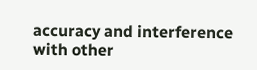accuracy and interference with other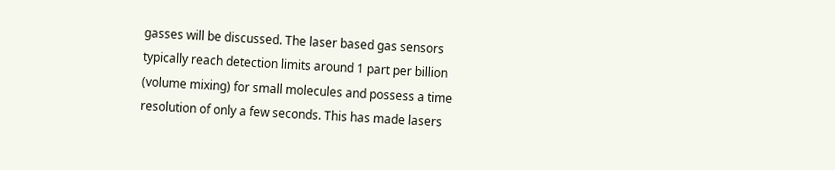gasses will be discussed. The laser based gas sensors typically reach detection limits around 1 part per billion (volume mixing) for small molecules and possess a time resolution of only a few seconds. This has made lasers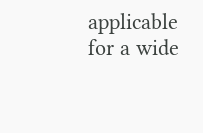applicable for a wide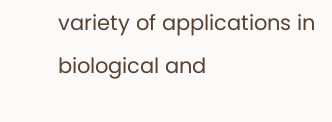variety of applications in biological and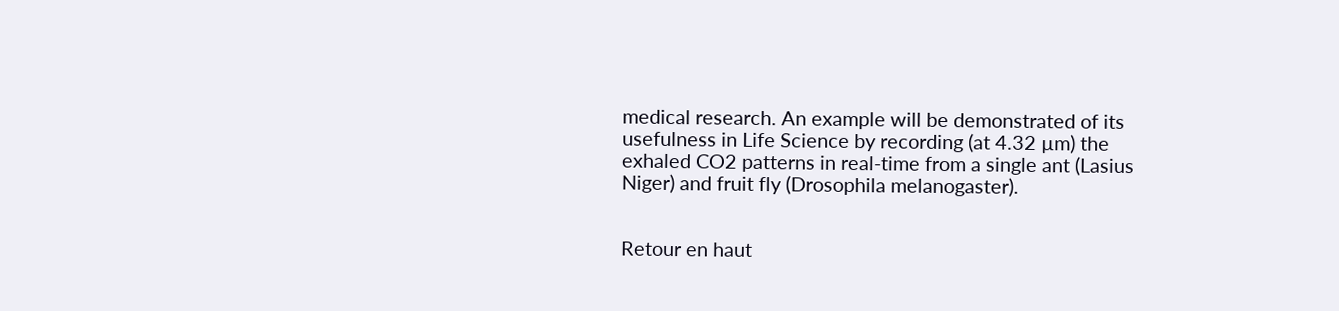medical research. An example will be demonstrated of its usefulness in Life Science by recording (at 4.32 µm) the exhaled CO2 patterns in real-time from a single ant (Lasius Niger) and fruit fly (Drosophila melanogaster).


Retour en haut